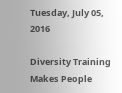Tuesday, July 05, 2016

Diversity Training Makes People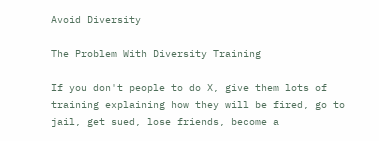Avoid Diversity

The Problem With Diversity Training

If you don't people to do X, give them lots of training explaining how they will be fired, go to jail, get sued, lose friends, become a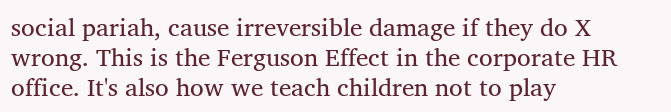social pariah, cause irreversible damage if they do X wrong. This is the Ferguson Effect in the corporate HR office. It's also how we teach children not to play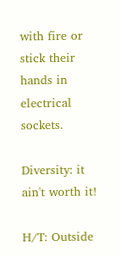with fire or stick their hands in electrical sockets.

Diversity: it ain't worth it!

H/T: Outside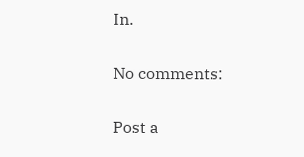In.

No comments:

Post a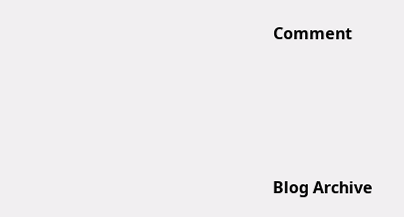Comment




Blog Archive